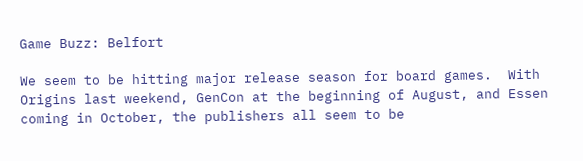Game Buzz: Belfort

We seem to be hitting major release season for board games.  With Origins last weekend, GenCon at the beginning of August, and Essen coming in October, the publishers all seem to be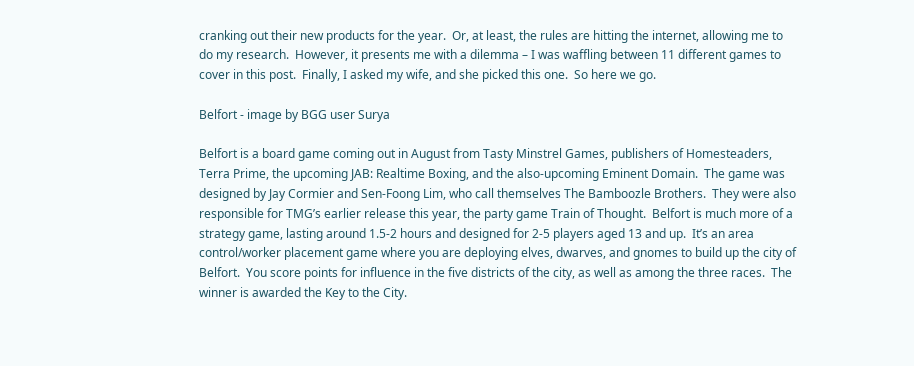cranking out their new products for the year.  Or, at least, the rules are hitting the internet, allowing me to do my research.  However, it presents me with a dilemma – I was waffling between 11 different games to cover in this post.  Finally, I asked my wife, and she picked this one.  So here we go.

Belfort - image by BGG user Surya

Belfort is a board game coming out in August from Tasty Minstrel Games, publishers of Homesteaders, Terra Prime, the upcoming JAB: Realtime Boxing, and the also-upcoming Eminent Domain.  The game was designed by Jay Cormier and Sen-Foong Lim, who call themselves The Bamboozle Brothers.  They were also responsible for TMG’s earlier release this year, the party game Train of Thought.  Belfort is much more of a strategy game, lasting around 1.5-2 hours and designed for 2-5 players aged 13 and up.  It’s an area control/worker placement game where you are deploying elves, dwarves, and gnomes to build up the city of Belfort.  You score points for influence in the five districts of the city, as well as among the three races.  The winner is awarded the Key to the City.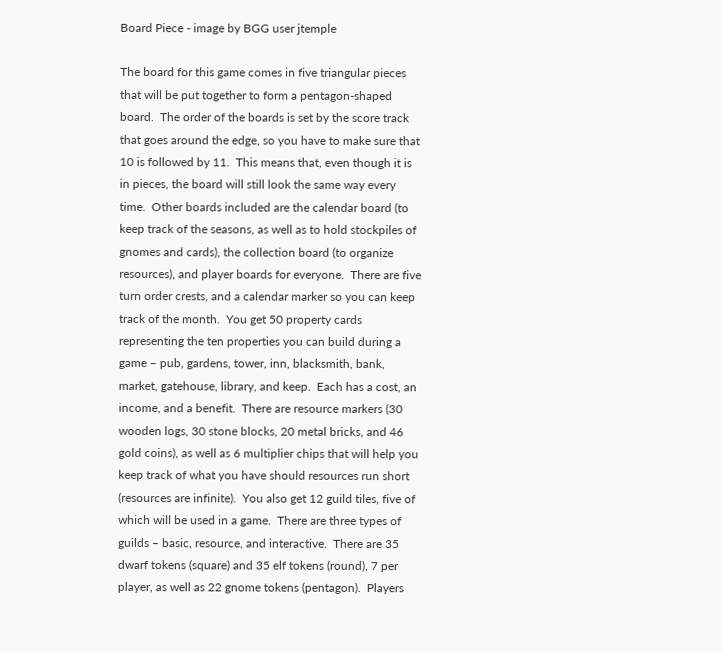Board Piece - image by BGG user jtemple

The board for this game comes in five triangular pieces that will be put together to form a pentagon-shaped board.  The order of the boards is set by the score track that goes around the edge, so you have to make sure that 10 is followed by 11.  This means that, even though it is in pieces, the board will still look the same way every time.  Other boards included are the calendar board (to keep track of the seasons, as well as to hold stockpiles of gnomes and cards), the collection board (to organize resources), and player boards for everyone.  There are five turn order crests, and a calendar marker so you can keep track of the month.  You get 50 property cards representing the ten properties you can build during a game – pub, gardens, tower, inn, blacksmith, bank, market, gatehouse, library, and keep.  Each has a cost, an income, and a benefit.  There are resource markers (30 wooden logs, 30 stone blocks, 20 metal bricks, and 46 gold coins), as well as 6 multiplier chips that will help you keep track of what you have should resources run short (resources are infinite).  You also get 12 guild tiles, five of which will be used in a game.  There are three types of guilds – basic, resource, and interactive.  There are 35 dwarf tokens (square) and 35 elf tokens (round), 7 per player, as well as 22 gnome tokens (pentagon).  Players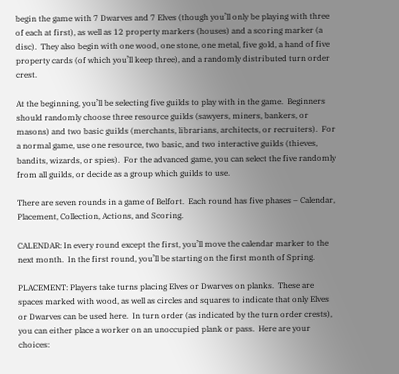begin the game with 7 Dwarves and 7 Elves (though you’ll only be playing with three of each at first), as well as 12 property markers (houses) and a scoring marker (a disc).  They also begin with one wood, one stone, one metal, five gold, a hand of five property cards (of which you’ll keep three), and a randomly distributed turn order crest.

At the beginning, you’ll be selecting five guilds to play with in the game.  Beginners should randomly choose three resource guilds (sawyers, miners, bankers, or masons) and two basic guilds (merchants, librarians, architects, or recruiters).  For a normal game, use one resource, two basic, and two interactive guilds (thieves, bandits, wizards, or spies).  For the advanced game, you can select the five randomly from all guilds, or decide as a group which guilds to use.

There are seven rounds in a game of Belfort.  Each round has five phases – Calendar, Placement, Collection, Actions, and Scoring.

CALENDAR: In every round except the first, you’ll move the calendar marker to the next month.  In the first round, you’ll be starting on the first month of Spring.

PLACEMENT: Players take turns placing Elves or Dwarves on planks.  These are spaces marked with wood, as well as circles and squares to indicate that only Elves or Dwarves can be used here.  In turn order (as indicated by the turn order crests), you can either place a worker on an unoccupied plank or pass.  Here are your choices: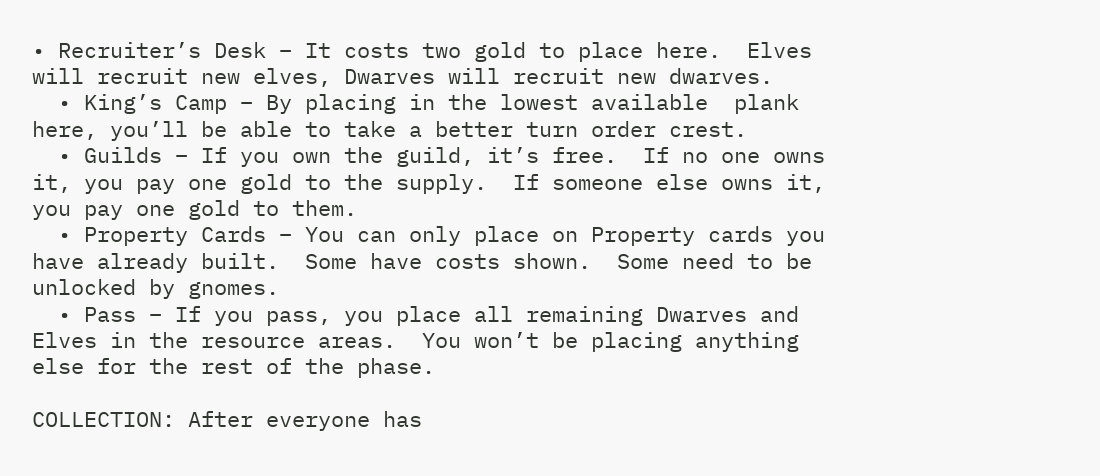• Recruiter’s Desk – It costs two gold to place here.  Elves will recruit new elves, Dwarves will recruit new dwarves.
  • King’s Camp – By placing in the lowest available  plank here, you’ll be able to take a better turn order crest.
  • Guilds – If you own the guild, it’s free.  If no one owns it, you pay one gold to the supply.  If someone else owns it, you pay one gold to them.
  • Property Cards – You can only place on Property cards you have already built.  Some have costs shown.  Some need to be unlocked by gnomes.
  • Pass – If you pass, you place all remaining Dwarves and Elves in the resource areas.  You won’t be placing anything else for the rest of the phase.

COLLECTION: After everyone has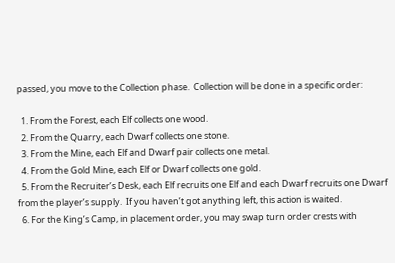passed, you move to the Collection phase.  Collection will be done in a specific order:

  1. From the Forest, each Elf collects one wood.
  2. From the Quarry, each Dwarf collects one stone.
  3. From the Mine, each Elf and Dwarf pair collects one metal.
  4. From the Gold Mine, each Elf or Dwarf collects one gold.
  5. From the Recruiter’s Desk, each Elf recruits one Elf and each Dwarf recruits one Dwarf from the player’s supply.  If you haven’t got anything left, this action is waited.
  6. For the King’s Camp, in placement order, you may swap turn order crests with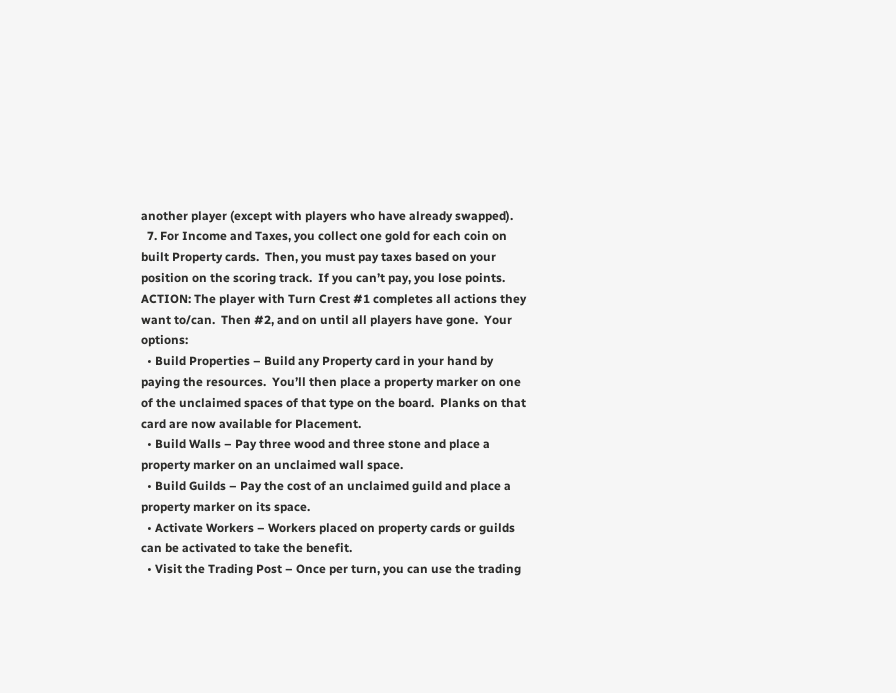another player (except with players who have already swapped).
  7. For Income and Taxes, you collect one gold for each coin on built Property cards.  Then, you must pay taxes based on your position on the scoring track.  If you can’t pay, you lose points.
ACTION: The player with Turn Crest #1 completes all actions they want to/can.  Then #2, and on until all players have gone.  Your options:
  • Build Properties – Build any Property card in your hand by paying the resources.  You’ll then place a property marker on one of the unclaimed spaces of that type on the board.  Planks on that card are now available for Placement.
  • Build Walls – Pay three wood and three stone and place a property marker on an unclaimed wall space.
  • Build Guilds – Pay the cost of an unclaimed guild and place a property marker on its space.
  • Activate Workers – Workers placed on property cards or guilds can be activated to take the benefit.
  • Visit the Trading Post – Once per turn, you can use the trading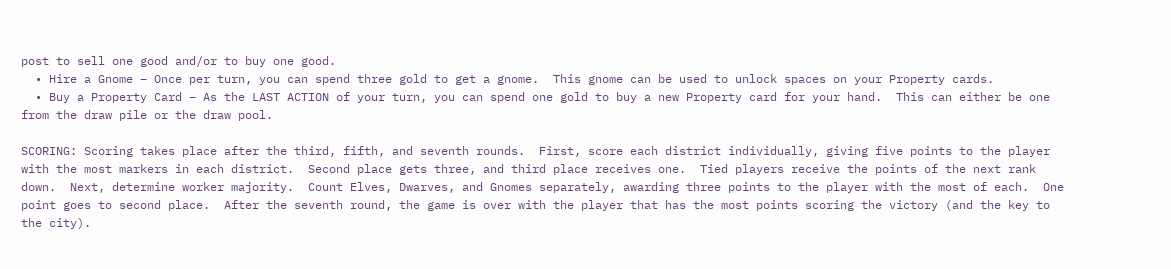post to sell one good and/or to buy one good.
  • Hire a Gnome – Once per turn, you can spend three gold to get a gnome.  This gnome can be used to unlock spaces on your Property cards.
  • Buy a Property Card – As the LAST ACTION of your turn, you can spend one gold to buy a new Property card for your hand.  This can either be one from the draw pile or the draw pool.

SCORING: Scoring takes place after the third, fifth, and seventh rounds.  First, score each district individually, giving five points to the player with the most markers in each district.  Second place gets three, and third place receives one.  Tied players receive the points of the next rank down.  Next, determine worker majority.  Count Elves, Dwarves, and Gnomes separately, awarding three points to the player with the most of each.  One point goes to second place.  After the seventh round, the game is over with the player that has the most points scoring the victory (and the key to the city).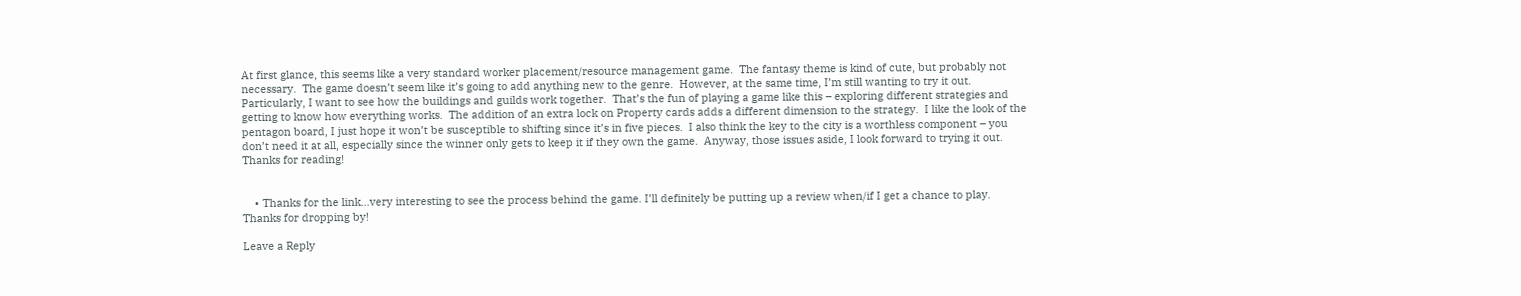At first glance, this seems like a very standard worker placement/resource management game.  The fantasy theme is kind of cute, but probably not necessary.  The game doesn’t seem like it’s going to add anything new to the genre.  However, at the same time, I’m still wanting to try it out.  Particularly, I want to see how the buildings and guilds work together.  That’s the fun of playing a game like this – exploring different strategies and getting to know how everything works.  The addition of an extra lock on Property cards adds a different dimension to the strategy.  I like the look of the pentagon board, I just hope it won’t be susceptible to shifting since it’s in five pieces.  I also think the key to the city is a worthless component – you don’t need it at all, especially since the winner only gets to keep it if they own the game.  Anyway, those issues aside, I look forward to trying it out.  Thanks for reading!


    • Thanks for the link…very interesting to see the process behind the game. I’ll definitely be putting up a review when/if I get a chance to play. Thanks for dropping by!

Leave a Reply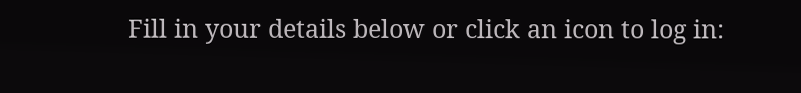Fill in your details below or click an icon to log in: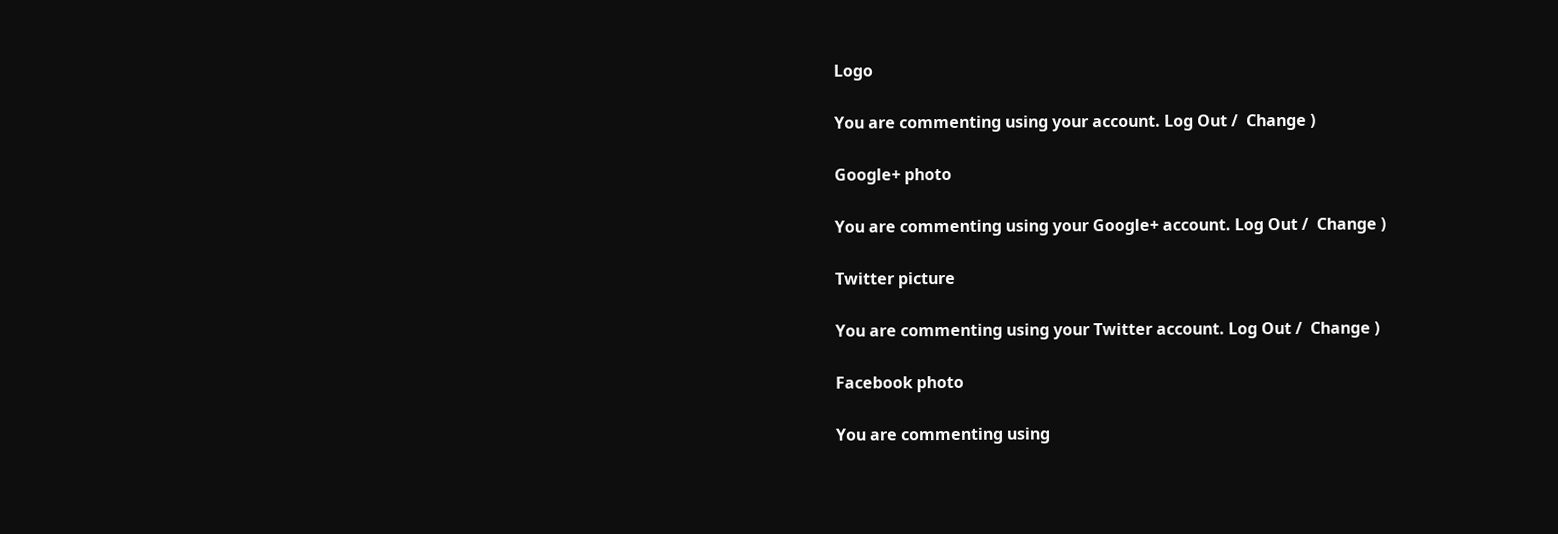Logo

You are commenting using your account. Log Out /  Change )

Google+ photo

You are commenting using your Google+ account. Log Out /  Change )

Twitter picture

You are commenting using your Twitter account. Log Out /  Change )

Facebook photo

You are commenting using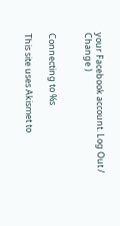your Facebook account. Log Out /  Change )


Connecting to %s

This site uses Akismet to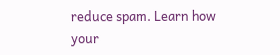reduce spam. Learn how your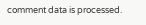comment data is processed.